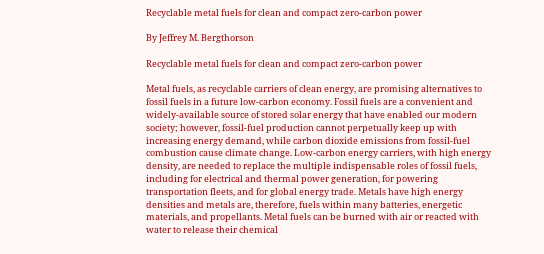Recyclable metal fuels for clean and compact zero-carbon power

By Jeffrey M. Bergthorson

Recyclable metal fuels for clean and compact zero-carbon power

Metal fuels, as recyclable carriers of clean energy, are promising alternatives to fossil fuels in a future low-carbon economy. Fossil fuels are a convenient and widely-available source of stored solar energy that have enabled our modern society; however, fossil-fuel production cannot perpetually keep up with increasing energy demand, while carbon dioxide emissions from fossil-fuel combustion cause climate change. Low-carbon energy carriers, with high energy density, are needed to replace the multiple indispensable roles of fossil fuels, including for electrical and thermal power generation, for powering transportation fleets, and for global energy trade. Metals have high energy densities and metals are, therefore, fuels within many batteries, energetic materials, and propellants. Metal fuels can be burned with air or reacted with water to release their chemical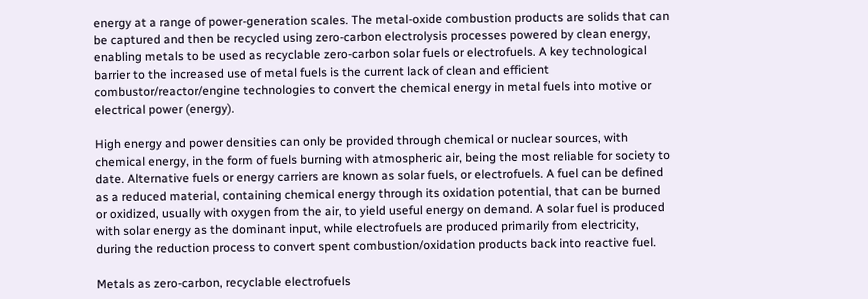energy at a range of power-generation scales. The metal-oxide combustion products are solids that can be captured and then be recycled using zero-carbon electrolysis processes powered by clean energy, enabling metals to be used as recyclable zero-carbon solar fuels or electrofuels. A key technological barrier to the increased use of metal fuels is the current lack of clean and efficient combustor/reactor/engine technologies to convert the chemical energy in metal fuels into motive or electrical power (energy).

High energy and power densities can only be provided through chemical or nuclear sources, with chemical energy, in the form of fuels burning with atmospheric air, being the most reliable for society to date. Alternative fuels or energy carriers are known as solar fuels, or electrofuels. A fuel can be defined as a reduced material, containing chemical energy through its oxidation potential, that can be burned or oxidized, usually with oxygen from the air, to yield useful energy on demand. A solar fuel is produced with solar energy as the dominant input, while electrofuels are produced primarily from electricity, during the reduction process to convert spent combustion/oxidation products back into reactive fuel.

Metals as zero-carbon, recyclable electrofuels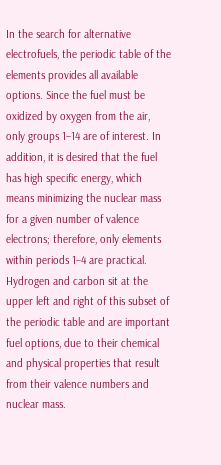In the search for alternative electrofuels, the periodic table of the elements provides all available options. Since the fuel must be oxidized by oxygen from the air, only groups 1–14 are of interest. In addition, it is desired that the fuel has high specific energy, which means minimizing the nuclear mass for a given number of valence electrons; therefore, only elements within periods 1–4 are practical. Hydrogen and carbon sit at the upper left and right of this subset of the periodic table and are important fuel options, due to their chemical and physical properties that result from their valence numbers and nuclear mass.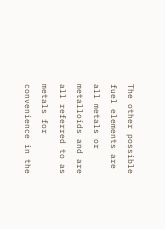The other possible fuel elements are all metals or metalloids and are all referred to as metals for convenience in the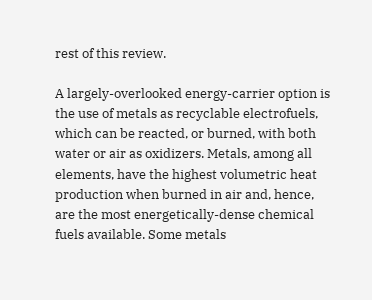rest of this review.

A largely-overlooked energy-carrier option is the use of metals as recyclable electrofuels, which can be reacted, or burned, with both water or air as oxidizers. Metals, among all elements, have the highest volumetric heat production when burned in air and, hence, are the most energetically-dense chemical fuels available. Some metals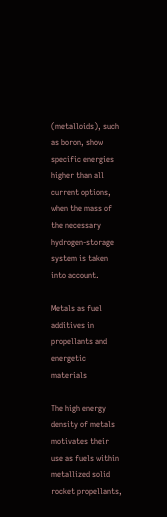(metalloids), such as boron, show specific energies higher than all current options, when the mass of the necessary hydrogen-storage system is taken into account.

Metals as fuel additives in propellants and energetic materials

The high energy density of metals motivates their use as fuels within metallized solid rocket propellants,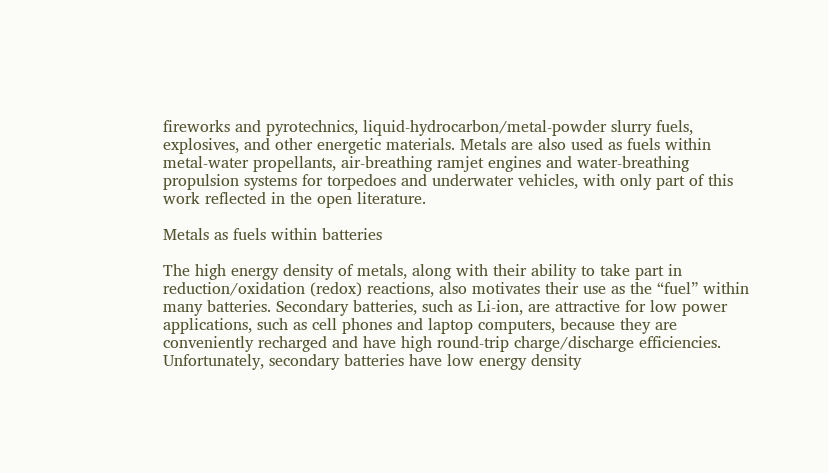fireworks and pyrotechnics, liquid-hydrocarbon/metal-powder slurry fuels, explosives, and other energetic materials. Metals are also used as fuels within metal-water propellants, air-breathing ramjet engines and water-breathing propulsion systems for torpedoes and underwater vehicles, with only part of this work reflected in the open literature.

Metals as fuels within batteries

The high energy density of metals, along with their ability to take part in reduction/oxidation (redox) reactions, also motivates their use as the “fuel” within many batteries. Secondary batteries, such as Li-ion, are attractive for low power applications, such as cell phones and laptop computers, because they are conveniently recharged and have high round-trip charge/discharge efficiencies. Unfortunately, secondary batteries have low energy density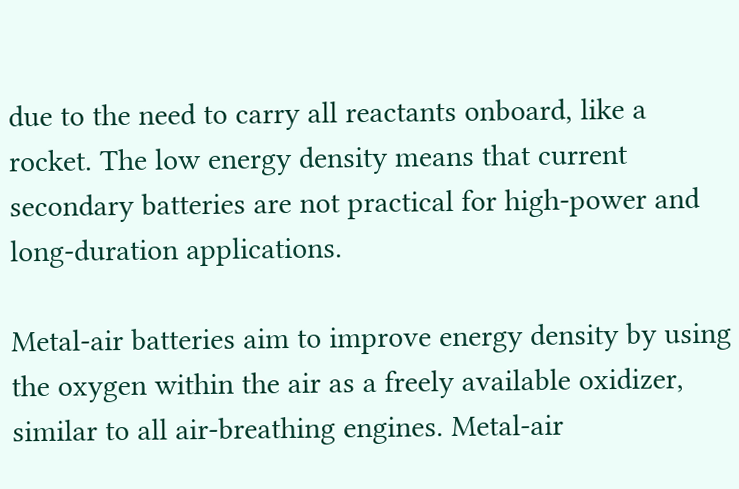due to the need to carry all reactants onboard, like a rocket. The low energy density means that current secondary batteries are not practical for high-power and long-duration applications.

Metal-air batteries aim to improve energy density by using the oxygen within the air as a freely available oxidizer, similar to all air-breathing engines. Metal-air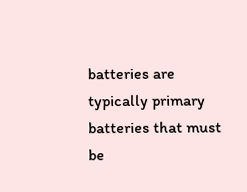batteries are typically primary batteries that must be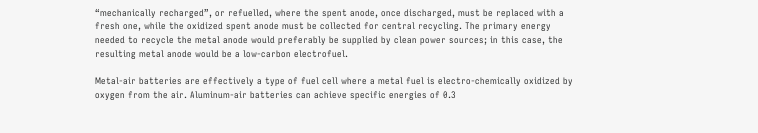“mechanically recharged”, or refuelled, where the spent anode, once discharged, must be replaced with a fresh one, while the oxidized spent anode must be collected for central recycling. The primary energy needed to recycle the metal anode would preferably be supplied by clean power sources; in this case, the resulting metal anode would be a low-carbon electrofuel.

Metal-air batteries are effectively a type of fuel cell where a metal fuel is electro-chemically oxidized by oxygen from the air. Aluminum-air batteries can achieve specific energies of 0.3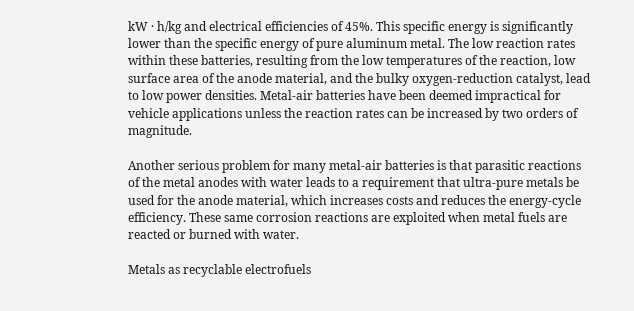kW · h/kg and electrical efficiencies of 45%. This specific energy is significantly lower than the specific energy of pure aluminum metal. The low reaction rates within these batteries, resulting from the low temperatures of the reaction, low surface area of the anode material, and the bulky oxygen-reduction catalyst, lead to low power densities. Metal-air batteries have been deemed impractical for vehicle applications unless the reaction rates can be increased by two orders of magnitude.

Another serious problem for many metal-air batteries is that parasitic reactions of the metal anodes with water leads to a requirement that ultra-pure metals be used for the anode material, which increases costs and reduces the energy-cycle efficiency. These same corrosion reactions are exploited when metal fuels are reacted or burned with water.

Metals as recyclable electrofuels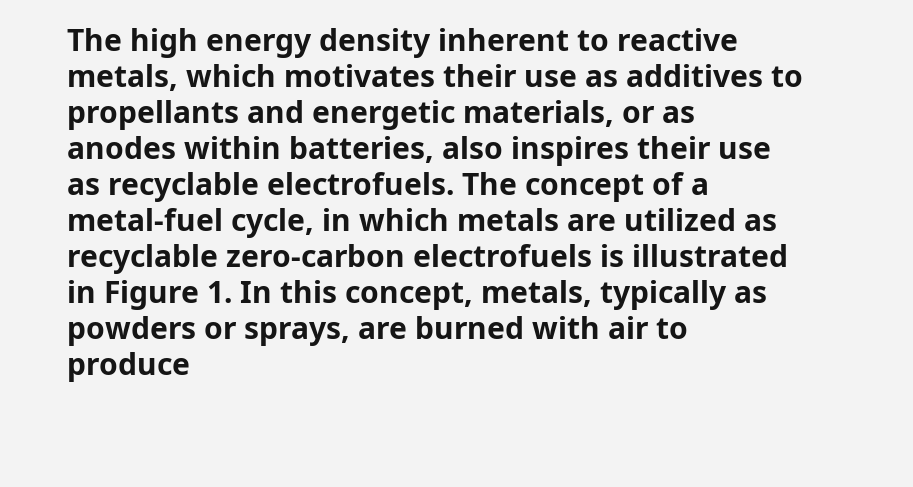The high energy density inherent to reactive metals, which motivates their use as additives to propellants and energetic materials, or as anodes within batteries, also inspires their use as recyclable electrofuels. The concept of a metal-fuel cycle, in which metals are utilized as recyclable zero-carbon electrofuels is illustrated in Figure 1. In this concept, metals, typically as powders or sprays, are burned with air to produce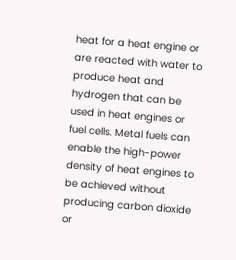heat for a heat engine or are reacted with water to produce heat and hydrogen that can be used in heat engines or fuel cells. Metal fuels can enable the high-power density of heat engines to be achieved without producing carbon dioxide or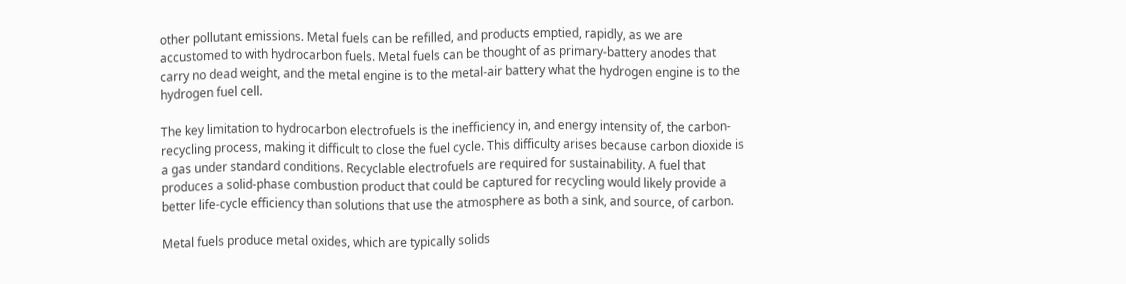other pollutant emissions. Metal fuels can be refilled, and products emptied, rapidly, as we are accustomed to with hydrocarbon fuels. Metal fuels can be thought of as primary-battery anodes that carry no dead weight, and the metal engine is to the metal-air battery what the hydrogen engine is to the hydrogen fuel cell.

The key limitation to hydrocarbon electrofuels is the inefficiency in, and energy intensity of, the carbon-recycling process, making it difficult to close the fuel cycle. This difficulty arises because carbon dioxide is a gas under standard conditions. Recyclable electrofuels are required for sustainability. A fuel that produces a solid-phase combustion product that could be captured for recycling would likely provide a better life-cycle efficiency than solutions that use the atmosphere as both a sink, and source, of carbon.

Metal fuels produce metal oxides, which are typically solids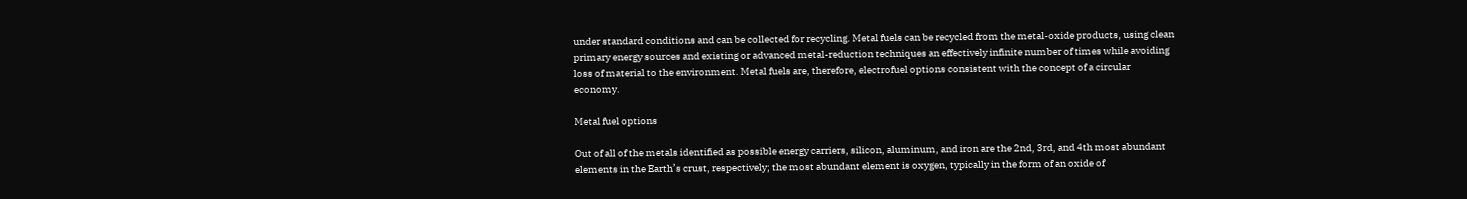under standard conditions and can be collected for recycling. Metal fuels can be recycled from the metal-oxide products, using clean primary energy sources and existing or advanced metal-reduction techniques an effectively infinite number of times while avoiding loss of material to the environment. Metal fuels are, therefore, electrofuel options consistent with the concept of a circular economy.

Metal fuel options

Out of all of the metals identified as possible energy carriers, silicon, aluminum, and iron are the 2nd, 3rd, and 4th most abundant elements in the Earth’s crust, respectively; the most abundant element is oxygen, typically in the form of an oxide of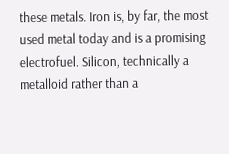these metals. Iron is, by far, the most used metal today and is a promising electrofuel. Silicon, technically a metalloid rather than a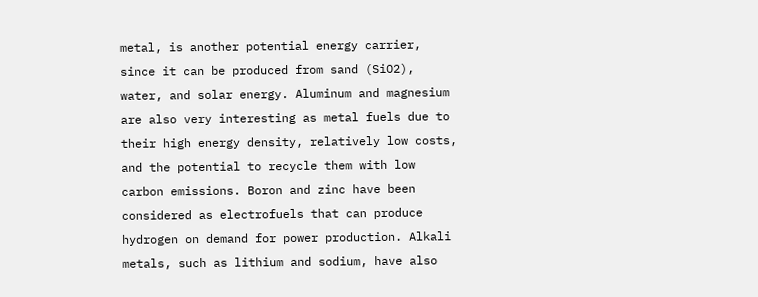metal, is another potential energy carrier, since it can be produced from sand (SiO2), water, and solar energy. Aluminum and magnesium are also very interesting as metal fuels due to their high energy density, relatively low costs, and the potential to recycle them with low carbon emissions. Boron and zinc have been considered as electrofuels that can produce hydrogen on demand for power production. Alkali metals, such as lithium and sodium, have also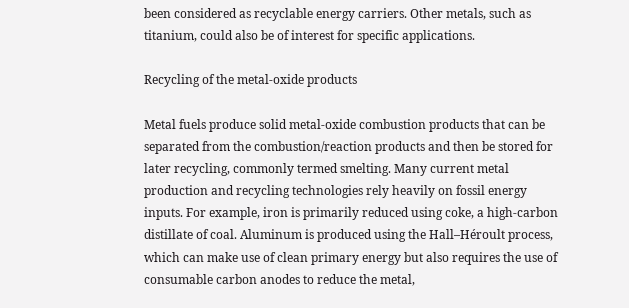been considered as recyclable energy carriers. Other metals, such as titanium, could also be of interest for specific applications.

Recycling of the metal-oxide products

Metal fuels produce solid metal-oxide combustion products that can be separated from the combustion/reaction products and then be stored for later recycling, commonly termed smelting. Many current metal production and recycling technologies rely heavily on fossil energy inputs. For example, iron is primarily reduced using coke, a high-carbon distillate of coal. Aluminum is produced using the Hall–Héroult process, which can make use of clean primary energy but also requires the use of consumable carbon anodes to reduce the metal,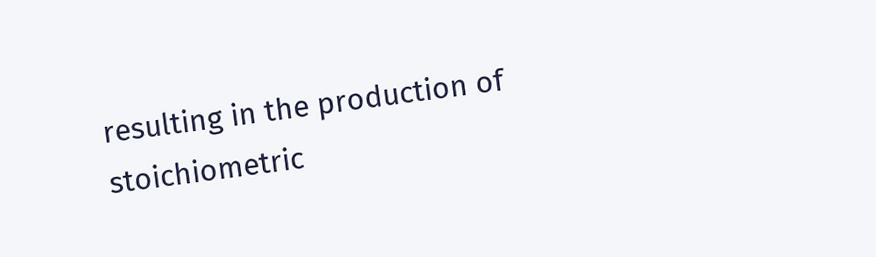resulting in the production of stoichiometric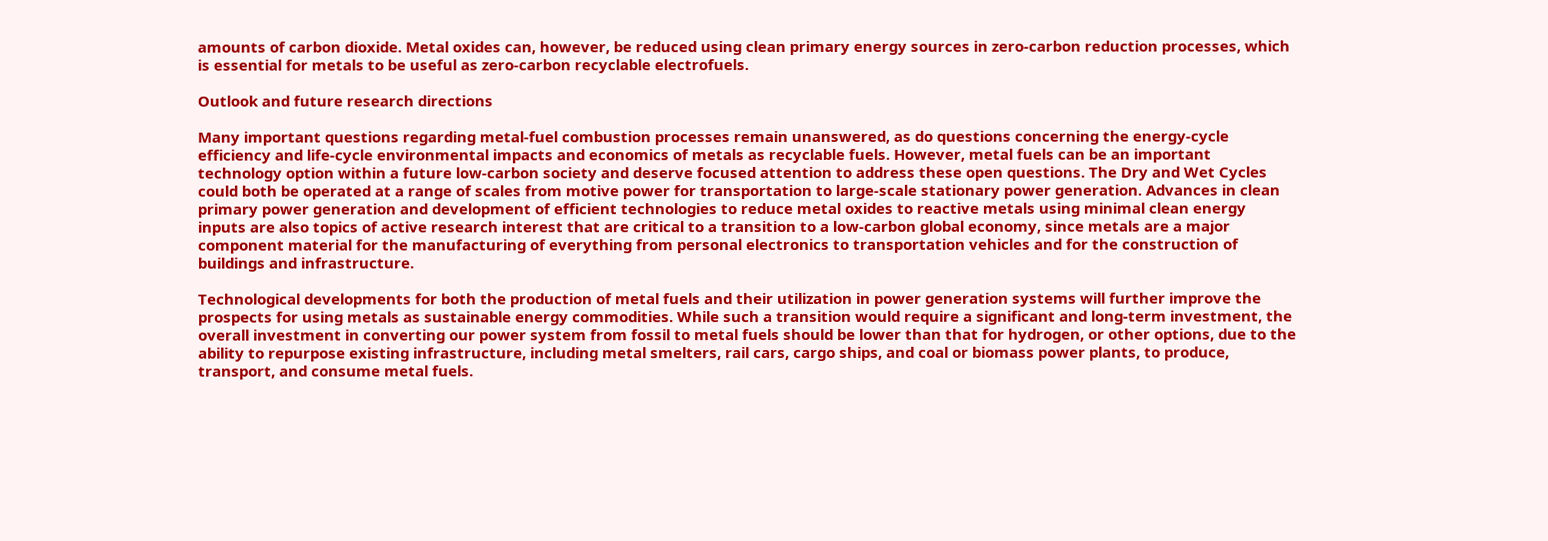amounts of carbon dioxide. Metal oxides can, however, be reduced using clean primary energy sources in zero-carbon reduction processes, which is essential for metals to be useful as zero-carbon recyclable electrofuels.

Outlook and future research directions

Many important questions regarding metal-fuel combustion processes remain unanswered, as do questions concerning the energy-cycle efficiency and life-cycle environmental impacts and economics of metals as recyclable fuels. However, metal fuels can be an important technology option within a future low-carbon society and deserve focused attention to address these open questions. The Dry and Wet Cycles could both be operated at a range of scales from motive power for transportation to large-scale stationary power generation. Advances in clean primary power generation and development of efficient technologies to reduce metal oxides to reactive metals using minimal clean energy inputs are also topics of active research interest that are critical to a transition to a low-carbon global economy, since metals are a major component material for the manufacturing of everything from personal electronics to transportation vehicles and for the construction of buildings and infrastructure.

Technological developments for both the production of metal fuels and their utilization in power generation systems will further improve the prospects for using metals as sustainable energy commodities. While such a transition would require a significant and long-term investment, the overall investment in converting our power system from fossil to metal fuels should be lower than that for hydrogen, or other options, due to the ability to repurpose existing infrastructure, including metal smelters, rail cars, cargo ships, and coal or biomass power plants, to produce, transport, and consume metal fuels.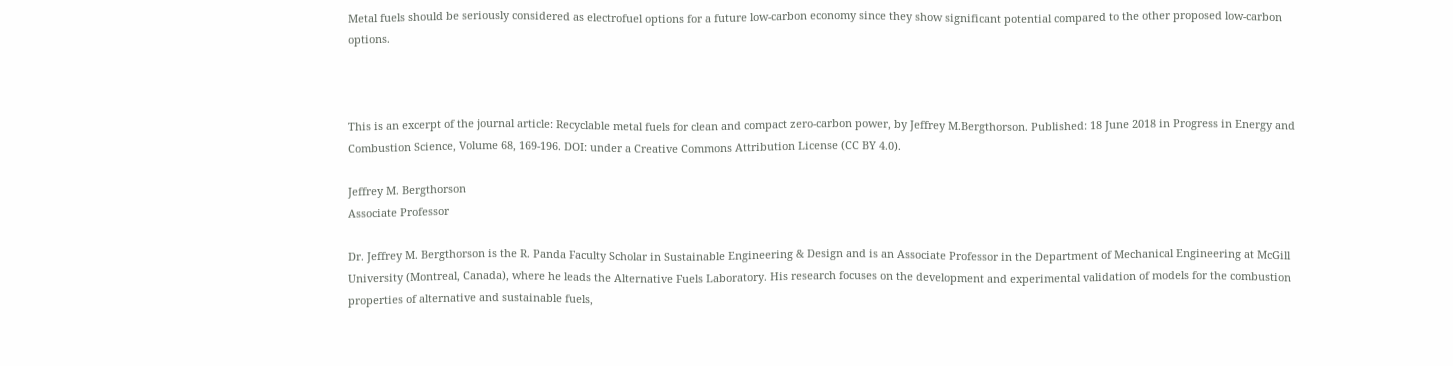Metal fuels should be seriously considered as electrofuel options for a future low-carbon economy since they show significant potential compared to the other proposed low-carbon options.



This is an excerpt of the journal article: Recyclable metal fuels for clean and compact zero-carbon power, by Jeffrey M.Bergthorson. Published: 18 June 2018 in Progress in Energy and Combustion Science, Volume 68, 169-196. DOI: under a Creative Commons Attribution License (CC BY 4.0).

Jeffrey M. Bergthorson
Associate Professor

Dr. Jeffrey M. Bergthorson is the R. Panda Faculty Scholar in Sustainable Engineering & Design and is an Associate Professor in the Department of Mechanical Engineering at McGill University (Montreal, Canada), where he leads the Alternative Fuels Laboratory. His research focuses on the development and experimental validation of models for the combustion properties of alternative and sustainable fuels,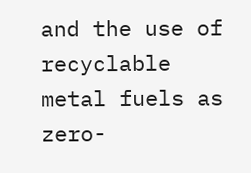and the use of recyclable metal fuels as zero-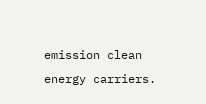emission clean energy carriers.